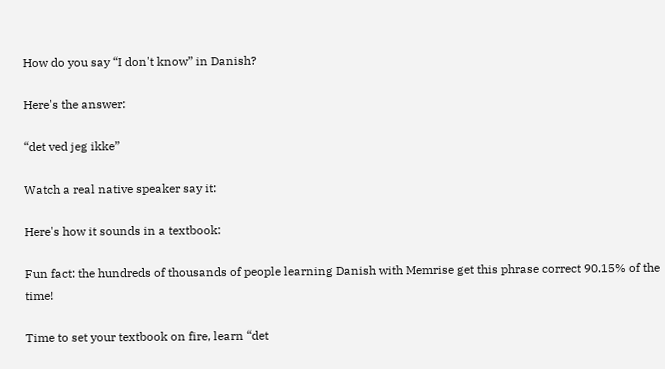How do you say “I don't know” in Danish?

Here's the answer:

“det ved jeg ikke”

Watch a real native speaker say it:

Here's how it sounds in a textbook:

Fun fact: the hundreds of thousands of people learning Danish with Memrise get this phrase correct 90.15% of the time!

Time to set your textbook on fire, learn “det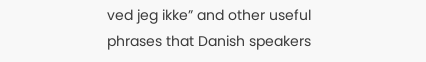ved jeg ikke” and other useful phrases that Danish speakers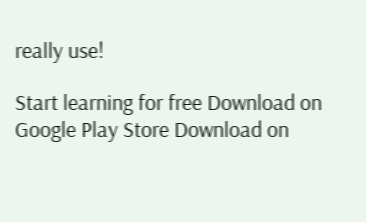really use!

Start learning for free Download on Google Play Store Download on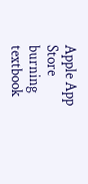Apple App Store
burning textbook